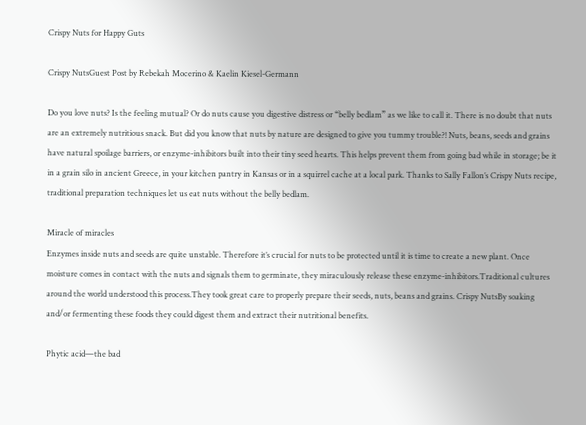Crispy Nuts for Happy Guts

Crispy NutsGuest Post by Rebekah Mocerino & Kaelin Kiesel-Germann

Do you love nuts? Is the feeling mutual? Or do nuts cause you digestive distress or “belly bedlam” as we like to call it. There is no doubt that nuts are an extremely nutritious snack. But did you know that nuts by nature are designed to give you tummy trouble?! Nuts, beans, seeds and grains have natural spoilage barriers, or enzyme-inhibitors built into their tiny seed hearts. This helps prevent them from going bad while in storage; be it in a grain silo in ancient Greece, in your kitchen pantry in Kansas or in a squirrel cache at a local park. Thanks to Sally Fallon’s Crispy Nuts recipe, traditional preparation techniques let us eat nuts without the belly bedlam.

Miracle of miracles
Enzymes inside nuts and seeds are quite unstable. Therefore it’s crucial for nuts to be protected until it is time to create a new plant. Once moisture comes in contact with the nuts and signals them to germinate, they miraculously release these enzyme-inhibitors.Traditional cultures around the world understood this process.They took great care to properly prepare their seeds, nuts, beans and grains. Crispy NutsBy soaking and/or fermenting these foods they could digest them and extract their nutritional benefits.

Phytic acid—the bad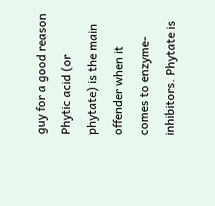guy for a good reason
Phytic acid (or phytate) is the main offender when it comes to enzyme-inhibitors. Phytate is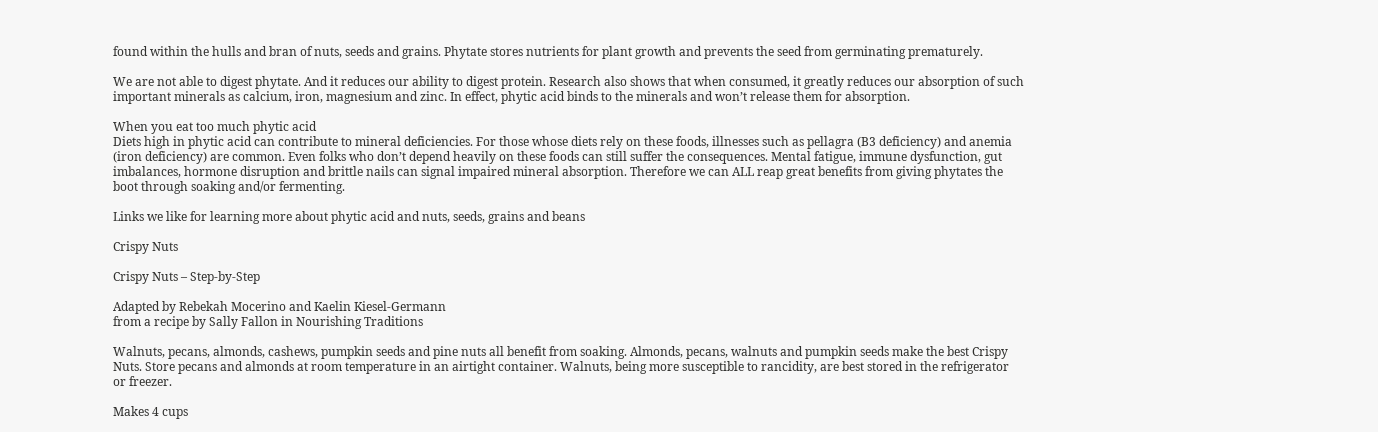found within the hulls and bran of nuts, seeds and grains. Phytate stores nutrients for plant growth and prevents the seed from germinating prematurely.

We are not able to digest phytate. And it reduces our ability to digest protein. Research also shows that when consumed, it greatly reduces our absorption of such important minerals as calcium, iron, magnesium and zinc. In effect, phytic acid binds to the minerals and won’t release them for absorption.

When you eat too much phytic acid
Diets high in phytic acid can contribute to mineral deficiencies. For those whose diets rely on these foods, illnesses such as pellagra (B3 deficiency) and anemia (iron deficiency) are common. Even folks who don’t depend heavily on these foods can still suffer the consequences. Mental fatigue, immune dysfunction, gut imbalances, hormone disruption and brittle nails can signal impaired mineral absorption. Therefore we can ALL reap great benefits from giving phytates the boot through soaking and/or fermenting.

Links we like for learning more about phytic acid and nuts, seeds, grains and beans

Crispy Nuts

Crispy Nuts – Step-by-Step

Adapted by Rebekah Mocerino and Kaelin Kiesel-Germann
from a recipe by Sally Fallon in Nourishing Traditions

Walnuts, pecans, almonds, cashews, pumpkin seeds and pine nuts all benefit from soaking. Almonds, pecans, walnuts and pumpkin seeds make the best Crispy Nuts. Store pecans and almonds at room temperature in an airtight container. Walnuts, being more susceptible to rancidity, are best stored in the refrigerator or freezer.

Makes 4 cups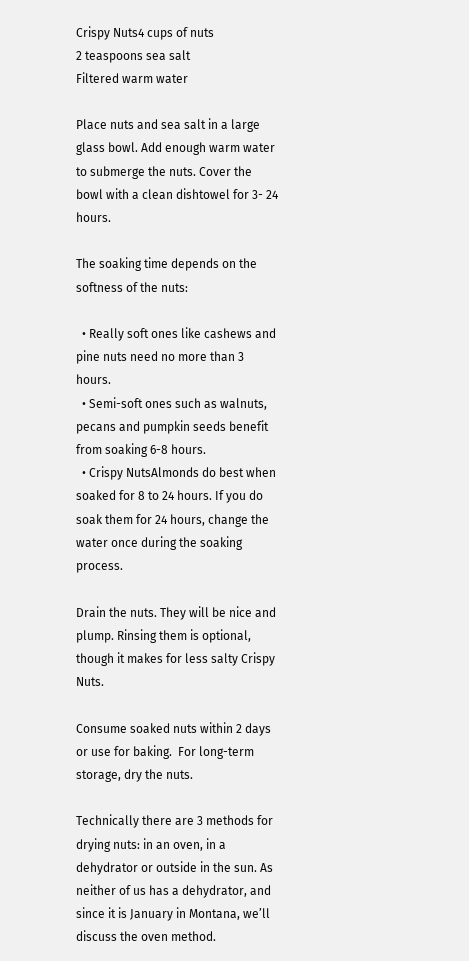Crispy Nuts4 cups of nuts
2 teaspoons sea salt
Filtered warm water

Place nuts and sea salt in a large glass bowl. Add enough warm water to submerge the nuts. Cover the bowl with a clean dishtowel for 3- 24 hours.

The soaking time depends on the softness of the nuts:

  • Really soft ones like cashews and pine nuts need no more than 3 hours.
  • Semi-soft ones such as walnuts, pecans and pumpkin seeds benefit from soaking 6-8 hours.
  • Crispy NutsAlmonds do best when soaked for 8 to 24 hours. If you do soak them for 24 hours, change the water once during the soaking process.

Drain the nuts. They will be nice and plump. Rinsing them is optional, though it makes for less salty Crispy Nuts.

Consume soaked nuts within 2 days or use for baking.  For long-term storage, dry the nuts.

Technically there are 3 methods for drying nuts: in an oven, in a dehydrator or outside in the sun. As neither of us has a dehydrator, and since it is January in Montana, we’ll discuss the oven method.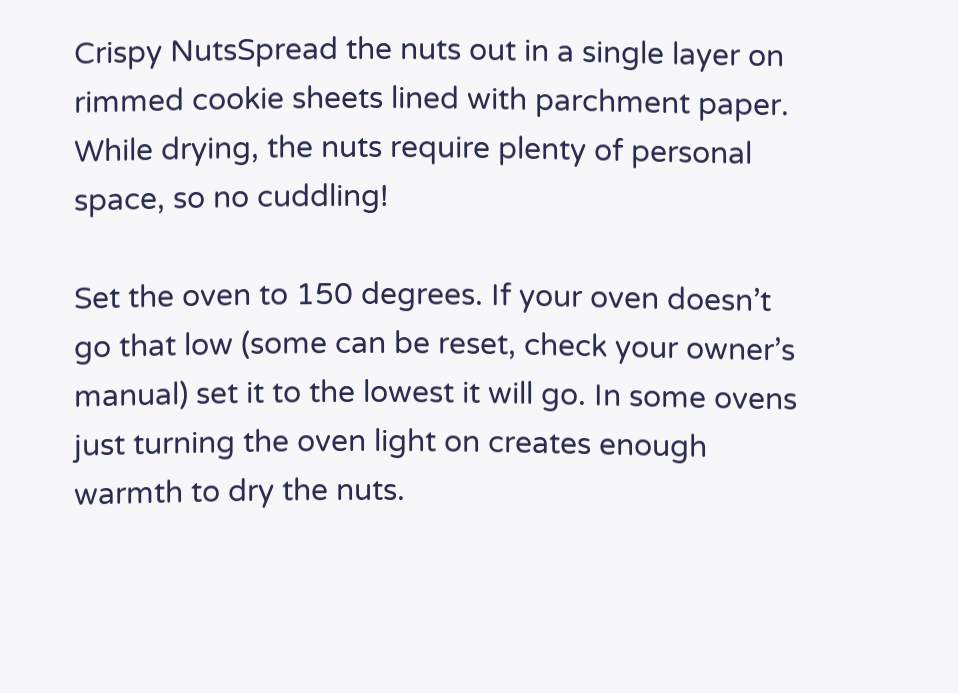Crispy NutsSpread the nuts out in a single layer on rimmed cookie sheets lined with parchment paper. While drying, the nuts require plenty of personal space, so no cuddling!

Set the oven to 150 degrees. If your oven doesn’t go that low (some can be reset, check your owner’s manual) set it to the lowest it will go. In some ovens just turning the oven light on creates enough warmth to dry the nuts.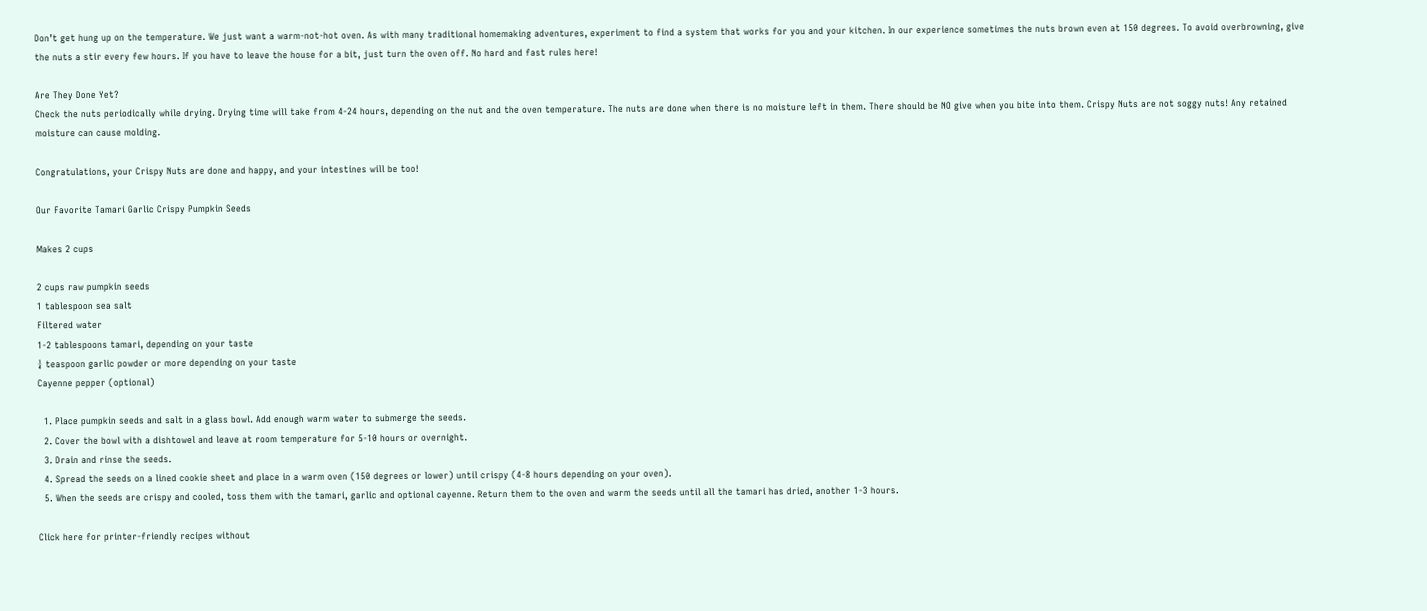Don’t get hung up on the temperature. We just want a warm-not-hot oven. As with many traditional homemaking adventures, experiment to find a system that works for you and your kitchen. In our experience sometimes the nuts brown even at 150 degrees. To avoid overbrowning, give the nuts a stir every few hours. If you have to leave the house for a bit, just turn the oven off. No hard and fast rules here!

Are They Done Yet?
Check the nuts periodically while drying. Drying time will take from 4-24 hours, depending on the nut and the oven temperature. The nuts are done when there is no moisture left in them. There should be NO give when you bite into them. Crispy Nuts are not soggy nuts! Any retained moisture can cause molding.

Congratulations, your Crispy Nuts are done and happy, and your intestines will be too!

Our Favorite Tamari Garlic Crispy Pumpkin Seeds

Makes 2 cups

2 cups raw pumpkin seeds
1 tablespoon sea salt
Filtered water
1-2 tablespoons tamari, depending on your taste
¼ teaspoon garlic powder or more depending on your taste
Cayenne pepper (optional)

  1. Place pumpkin seeds and salt in a glass bowl. Add enough warm water to submerge the seeds.
  2. Cover the bowl with a dishtowel and leave at room temperature for 5-10 hours or overnight.
  3. Drain and rinse the seeds.
  4. Spread the seeds on a lined cookie sheet and place in a warm oven (150 degrees or lower) until crispy (4-8 hours depending on your oven).
  5. When the seeds are crispy and cooled, toss them with the tamari, garlic and optional cayenne. Return them to the oven and warm the seeds until all the tamari has dried, another 1-3 hours.

Click here for printer-friendly recipes without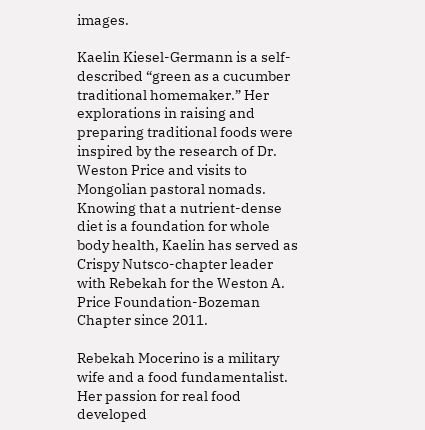images.

Kaelin Kiesel-Germann is a self-described “green as a cucumber traditional homemaker.” Her explorations in raising and preparing traditional foods were inspired by the research of Dr. Weston Price and visits to Mongolian pastoral nomads. Knowing that a nutrient-dense diet is a foundation for whole body health, Kaelin has served as Crispy Nutsco-chapter leader with Rebekah for the Weston A. Price Foundation-Bozeman Chapter since 2011.

Rebekah Mocerino is a military wife and a food fundamentalist. Her passion for real food developed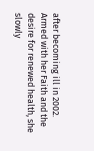after becoming ill in 2002. Armed with her Faith and the desire for renewed health, she slowly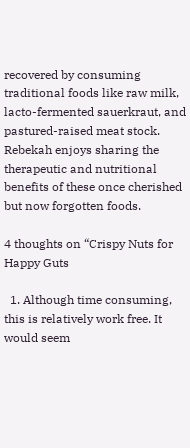recovered by consuming traditional foods like raw milk, lacto-fermented sauerkraut, and pastured-raised meat stock. Rebekah enjoys sharing the therapeutic and nutritional benefits of these once cherished but now forgotten foods.

4 thoughts on “Crispy Nuts for Happy Guts

  1. Although time consuming, this is relatively work free. It would seem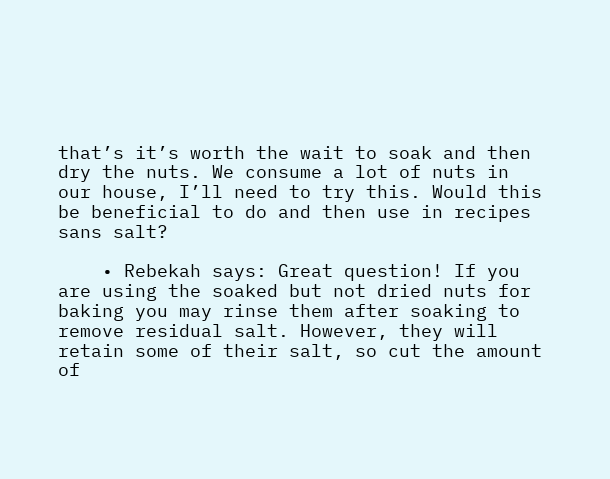that’s it’s worth the wait to soak and then dry the nuts. We consume a lot of nuts in our house, I’ll need to try this. Would this be beneficial to do and then use in recipes sans salt?

    • Rebekah says: Great question! If you are using the soaked but not dried nuts for baking you may rinse them after soaking to remove residual salt. However, they will retain some of their salt, so cut the amount of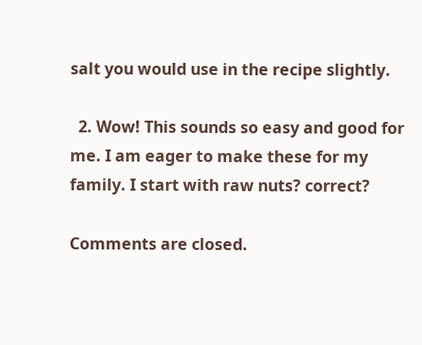salt you would use in the recipe slightly.

  2. Wow! This sounds so easy and good for me. I am eager to make these for my family. I start with raw nuts? correct?

Comments are closed.